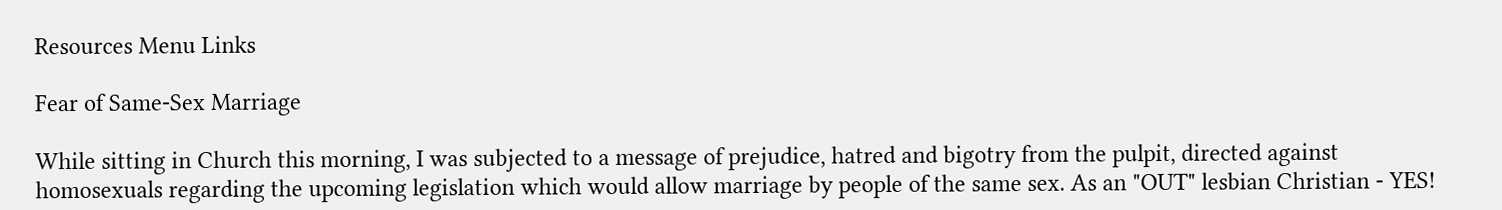Resources Menu Links

Fear of Same-Sex Marriage

While sitting in Church this morning, I was subjected to a message of prejudice, hatred and bigotry from the pulpit, directed against homosexuals regarding the upcoming legislation which would allow marriage by people of the same sex. As an "OUT" lesbian Christian - YES!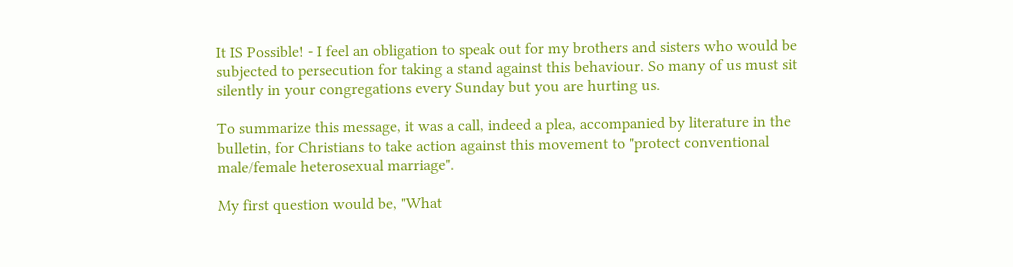It IS Possible! - I feel an obligation to speak out for my brothers and sisters who would be subjected to persecution for taking a stand against this behaviour. So many of us must sit silently in your congregations every Sunday but you are hurting us.

To summarize this message, it was a call, indeed a plea, accompanied by literature in the bulletin, for Christians to take action against this movement to "protect conventional male/female heterosexual marriage".

My first question would be, "What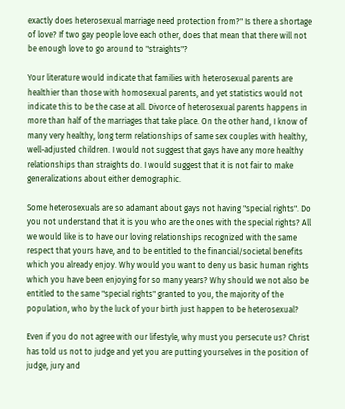exactly does heterosexual marriage need protection from?" Is there a shortage of love? If two gay people love each other, does that mean that there will not be enough love to go around to "straights"?

Your literature would indicate that families with heterosexual parents are healthier than those with homosexual parents, and yet statistics would not indicate this to be the case at all. Divorce of heterosexual parents happens in more than half of the marriages that take place. On the other hand, I know of many very healthy, long term relationships of same sex couples with healthy, well-adjusted children. I would not suggest that gays have any more healthy relationships than straights do. I would suggest that it is not fair to make generalizations about either demographic.

Some heterosexuals are so adamant about gays not having "special rights". Do you not understand that it is you who are the ones with the special rights? All we would like is to have our loving relationships recognized with the same respect that yours have, and to be entitled to the financial/societal benefits which you already enjoy. Why would you want to deny us basic human rights which you have been enjoying for so many years? Why should we not also be entitled to the same "special rights" granted to you, the majority of the population, who by the luck of your birth just happen to be heterosexual?

Even if you do not agree with our lifestyle, why must you persecute us? Christ has told us not to judge and yet you are putting yourselves in the position of judge, jury and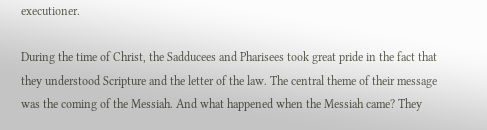executioner.

During the time of Christ, the Sadducees and Pharisees took great pride in the fact that they understood Scripture and the letter of the law. The central theme of their message was the coming of the Messiah. And what happened when the Messiah came? They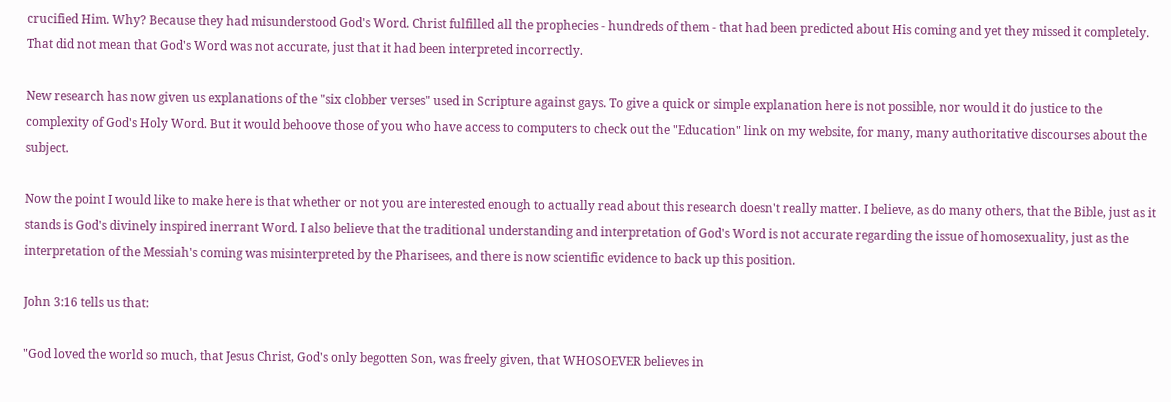crucified Him. Why? Because they had misunderstood God's Word. Christ fulfilled all the prophecies - hundreds of them - that had been predicted about His coming and yet they missed it completely. That did not mean that God's Word was not accurate, just that it had been interpreted incorrectly.

New research has now given us explanations of the "six clobber verses" used in Scripture against gays. To give a quick or simple explanation here is not possible, nor would it do justice to the complexity of God's Holy Word. But it would behoove those of you who have access to computers to check out the "Education" link on my website, for many, many authoritative discourses about the subject.

Now the point I would like to make here is that whether or not you are interested enough to actually read about this research doesn't really matter. I believe, as do many others, that the Bible, just as it stands is God's divinely inspired inerrant Word. I also believe that the traditional understanding and interpretation of God's Word is not accurate regarding the issue of homosexuality, just as the interpretation of the Messiah's coming was misinterpreted by the Pharisees, and there is now scientific evidence to back up this position.

John 3:16 tells us that:

"God loved the world so much, that Jesus Christ, God's only begotten Son, was freely given, that WHOSOEVER believes in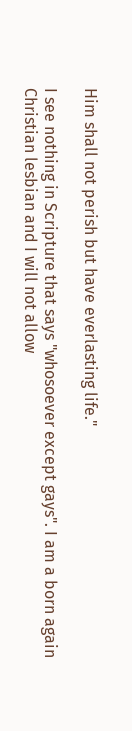Him shall not perish but have everlasting life."

I see nothing in Scripture that says "whosoever except gays". I am a born again Christian lesbian and I will not allow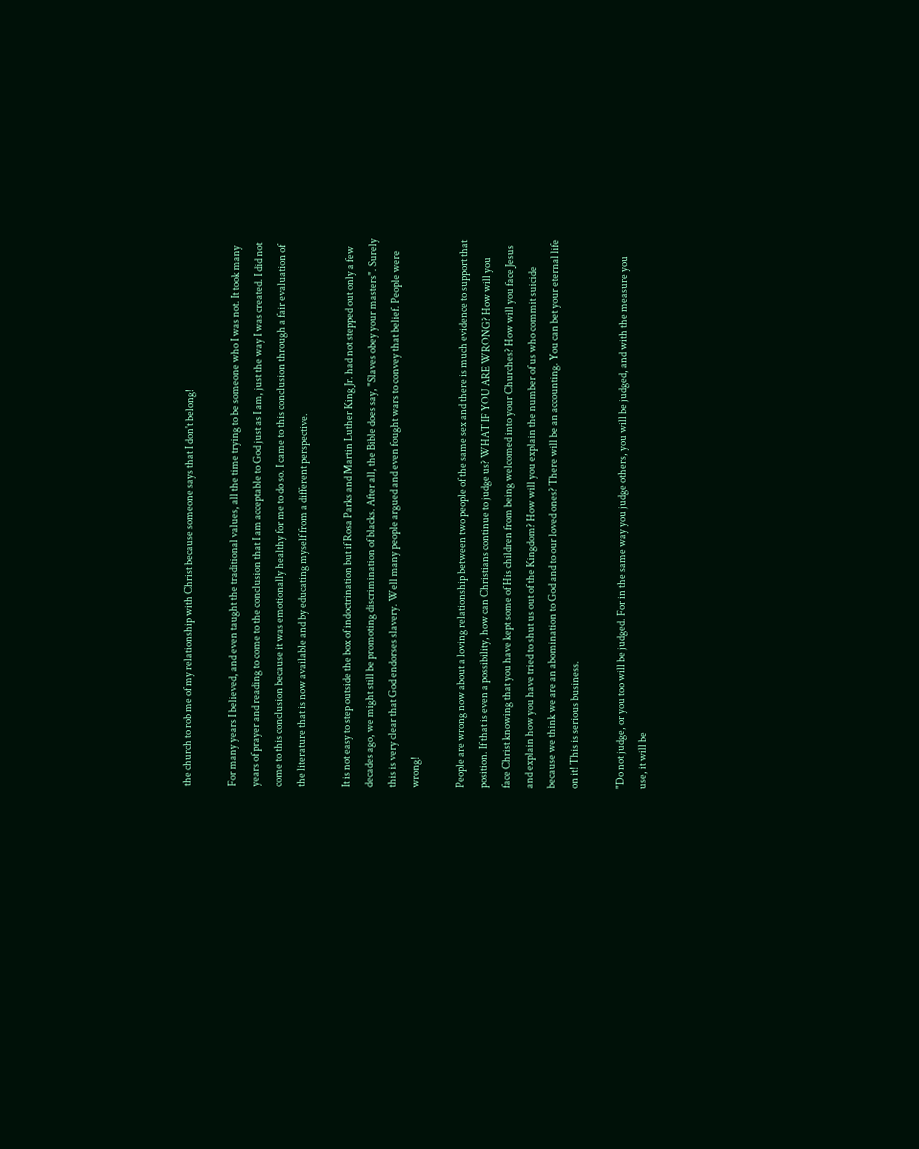the church to rob me of my relationship with Christ because someone says that I don't belong!

For many years I believed, and even taught the traditional values, all the time trying to be someone who I was not. It took many years of prayer and reading to come to the conclusion that I am acceptable to God just as I am, just the way I was created. I did not come to this conclusion because it was emotionally healthy for me to do so. I came to this conclusion through a fair evaluation of the literature that is now available and by educating myself from a different perspective.

It is not easy to step outside the box of indoctrination but if Rosa Parks and Martin Luther King Jr. had not stepped out only a few decades ago, we might still be promoting discrimination of blacks. After all, the Bible does say, "Slaves obey your masters". Surely this is very clear that God endorses slavery. Well many people argued and even fought wars to convey that belief. People were wrong!

People are wrong now about a loving relationship between two people of the same sex and there is much evidence to support that position. If that is even a possibility, how can Christians continue to judge us? WHAT IF YOU ARE WRONG? How will you face Christ knowing that you have kept some of His children from being welcomed into your Churches? How will you face Jesus and explain how you have tried to shut us out of the Kingdom? How will you explain the number of us who commit suicide because we think we are an abomination to God and to our loved ones? There will be an accounting. You can bet your eternal life on it! This is serious business.

"Do not judge, or you too will be judged. For in the same way you judge others, you will be judged, and with the measure you use, it will be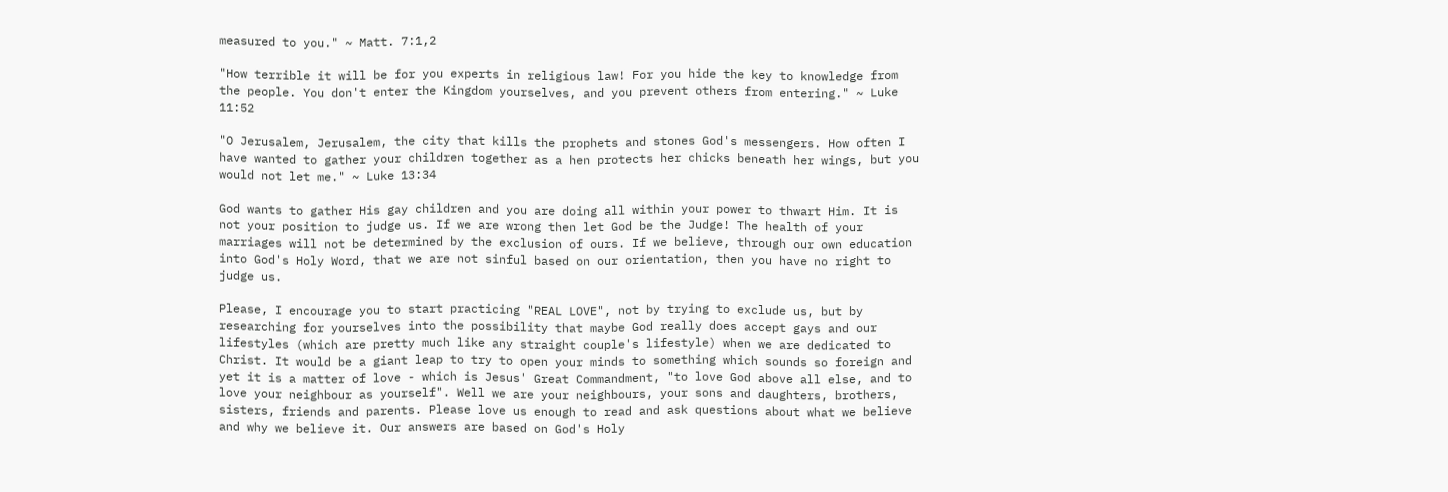measured to you." ~ Matt. 7:1,2

"How terrible it will be for you experts in religious law! For you hide the key to knowledge from the people. You don't enter the Kingdom yourselves, and you prevent others from entering." ~ Luke 11:52

"O Jerusalem, Jerusalem, the city that kills the prophets and stones God's messengers. How often I have wanted to gather your children together as a hen protects her chicks beneath her wings, but you would not let me." ~ Luke 13:34

God wants to gather His gay children and you are doing all within your power to thwart Him. It is not your position to judge us. If we are wrong then let God be the Judge! The health of your marriages will not be determined by the exclusion of ours. If we believe, through our own education into God's Holy Word, that we are not sinful based on our orientation, then you have no right to judge us.

Please, I encourage you to start practicing "REAL LOVE", not by trying to exclude us, but by researching for yourselves into the possibility that maybe God really does accept gays and our lifestyles (which are pretty much like any straight couple's lifestyle) when we are dedicated to Christ. It would be a giant leap to try to open your minds to something which sounds so foreign and yet it is a matter of love - which is Jesus' Great Commandment, "to love God above all else, and to love your neighbour as yourself". Well we are your neighbours, your sons and daughters, brothers, sisters, friends and parents. Please love us enough to read and ask questions about what we believe and why we believe it. Our answers are based on God's Holy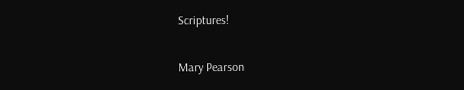Scriptures!

Mary Pearson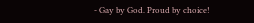- Gay by God. Proud by choice!